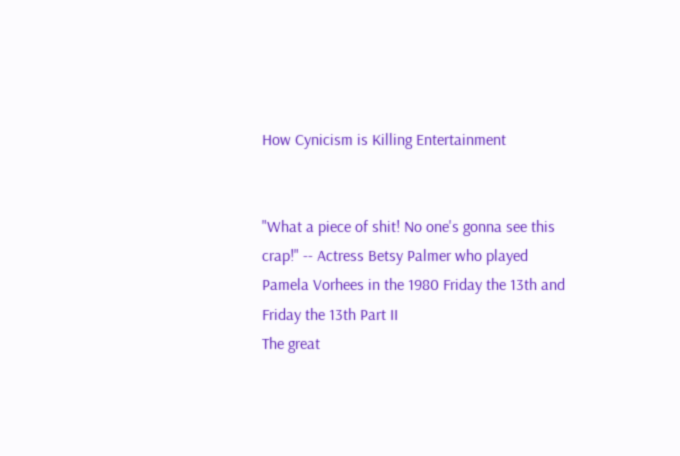How Cynicism is Killing Entertainment


"What a piece of shit! No one's gonna see this crap!" -- Actress Betsy Palmer who played Pamela Vorhees in the 1980 Friday the 13th and Friday the 13th Part II
The great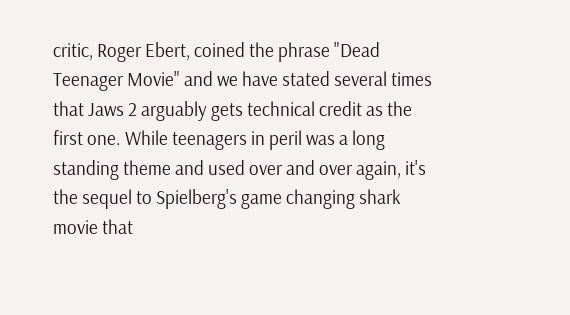critic, Roger Ebert, coined the phrase "Dead Teenager Movie" and we have stated several times that Jaws 2 arguably gets technical credit as the first one. While teenagers in peril was a long standing theme and used over and over again, it's the sequel to Spielberg's game changing shark movie that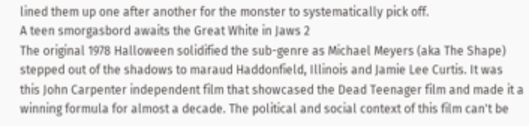lined them up one after another for the monster to systematically pick off.
A teen smorgasbord awaits the Great White in Jaws 2
The original 1978 Halloween solidified the sub-genre as Michael Meyers (aka The Shape) stepped out of the shadows to maraud Haddonfield, Illinois and Jamie Lee Curtis. It was this John Carpenter independent film that showcased the Dead Teenager film and made it a winning formula for almost a decade. The political and social context of this film can't be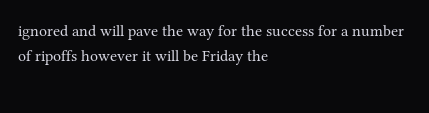ignored and will pave the way for the success for a number of ripoffs however it will be Friday the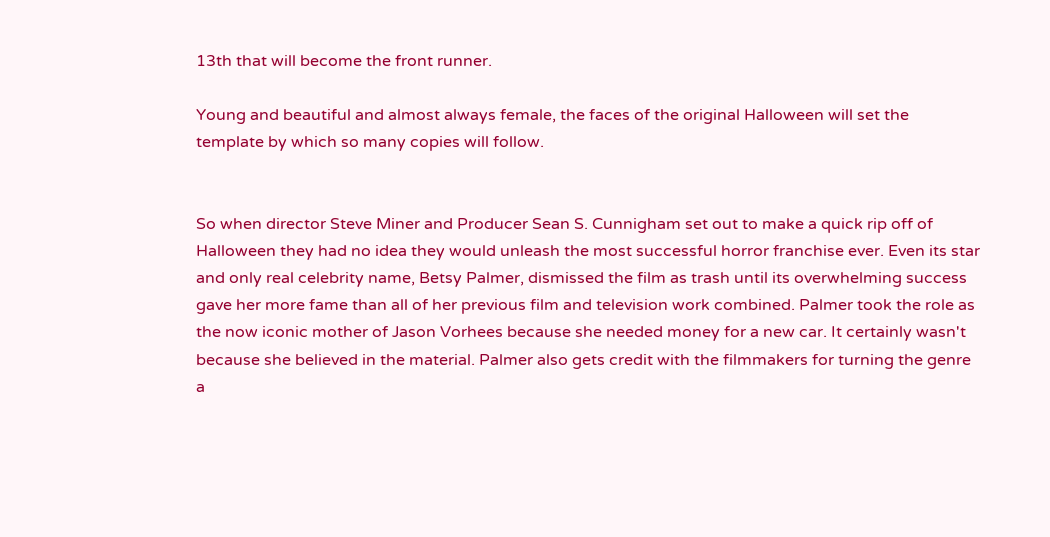13th that will become the front runner.

Young and beautiful and almost always female, the faces of the original Halloween will set the template by which so many copies will follow.


So when director Steve Miner and Producer Sean S. Cunnigham set out to make a quick rip off of Halloween they had no idea they would unleash the most successful horror franchise ever. Even its star and only real celebrity name, Betsy Palmer, dismissed the film as trash until its overwhelming success gave her more fame than all of her previous film and television work combined. Palmer took the role as the now iconic mother of Jason Vorhees because she needed money for a new car. It certainly wasn't because she believed in the material. Palmer also gets credit with the filmmakers for turning the genre a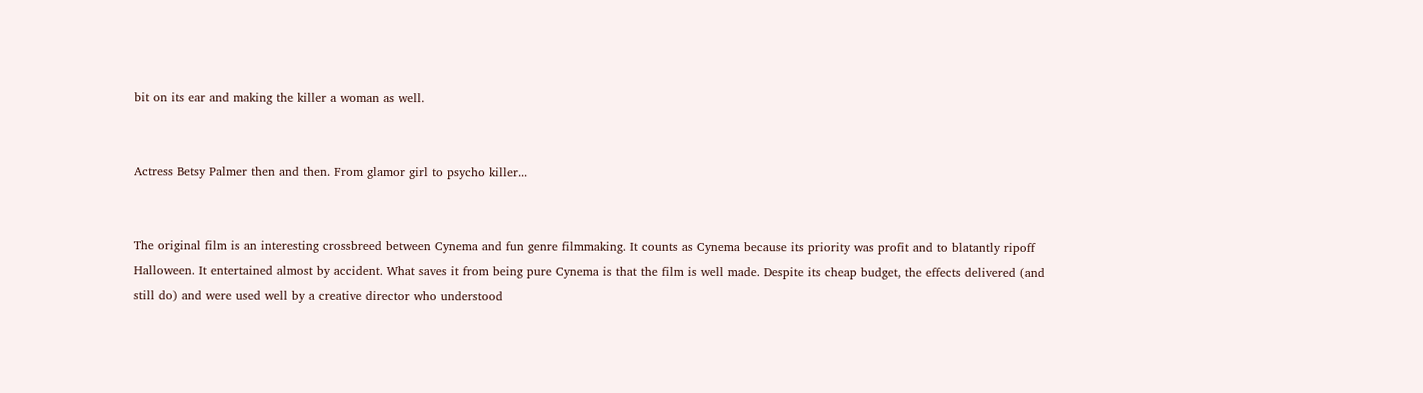bit on its ear and making the killer a woman as well.


Actress Betsy Palmer then and then. From glamor girl to psycho killer...


The original film is an interesting crossbreed between Cynema and fun genre filmmaking. It counts as Cynema because its priority was profit and to blatantly ripoff Halloween. It entertained almost by accident. What saves it from being pure Cynema is that the film is well made. Despite its cheap budget, the effects delivered (and still do) and were used well by a creative director who understood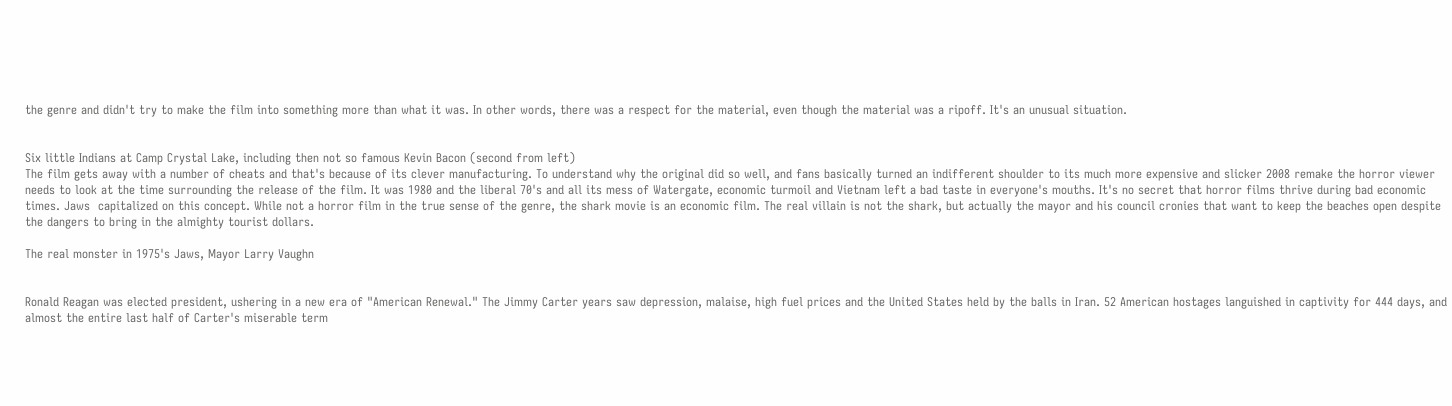the genre and didn't try to make the film into something more than what it was. In other words, there was a respect for the material, even though the material was a ripoff. It's an unusual situation.


Six little Indians at Camp Crystal Lake, including then not so famous Kevin Bacon (second from left)
The film gets away with a number of cheats and that's because of its clever manufacturing. To understand why the original did so well, and fans basically turned an indifferent shoulder to its much more expensive and slicker 2008 remake the horror viewer needs to look at the time surrounding the release of the film. It was 1980 and the liberal 70's and all its mess of Watergate, economic turmoil and Vietnam left a bad taste in everyone's mouths. It's no secret that horror films thrive during bad economic times. Jaws  capitalized on this concept. While not a horror film in the true sense of the genre, the shark movie is an economic film. The real villain is not the shark, but actually the mayor and his council cronies that want to keep the beaches open despite the dangers to bring in the almighty tourist dollars.

The real monster in 1975's Jaws, Mayor Larry Vaughn


Ronald Reagan was elected president, ushering in a new era of "American Renewal." The Jimmy Carter years saw depression, malaise, high fuel prices and the United States held by the balls in Iran. 52 American hostages languished in captivity for 444 days, and almost the entire last half of Carter's miserable term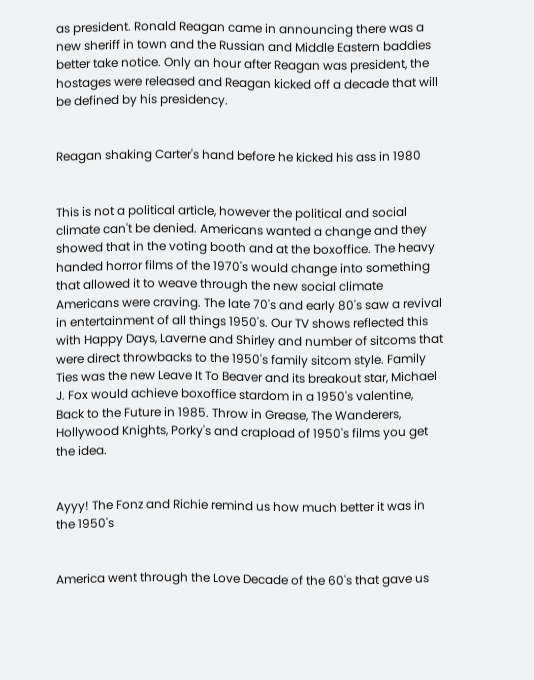as president. Ronald Reagan came in announcing there was a new sheriff in town and the Russian and Middle Eastern baddies better take notice. Only an hour after Reagan was president, the hostages were released and Reagan kicked off a decade that will be defined by his presidency.


Reagan shaking Carter's hand before he kicked his ass in 1980


This is not a political article, however the political and social climate can't be denied. Americans wanted a change and they showed that in the voting booth and at the boxoffice. The heavy handed horror films of the 1970's would change into something that allowed it to weave through the new social climate Americans were craving. The late 70's and early 80's saw a revival in entertainment of all things 1950's. Our TV shows reflected this with Happy Days, Laverne and Shirley and number of sitcoms that were direct throwbacks to the 1950's family sitcom style. Family Ties was the new Leave It To Beaver and its breakout star, Michael J. Fox would achieve boxoffice stardom in a 1950's valentine, Back to the Future in 1985. Throw in Grease, The Wanderers, Hollywood Knights, Porky's and crapload of 1950's films you get the idea.


Ayyy! The Fonz and Richie remind us how much better it was in the 1950's


America went through the Love Decade of the 60's that gave us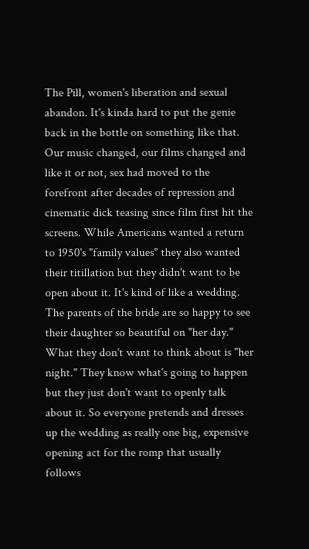The Pill, women's liberation and sexual abandon. It's kinda hard to put the genie back in the bottle on something like that. Our music changed, our films changed and like it or not, sex had moved to the forefront after decades of repression and cinematic dick teasing since film first hit the screens. While Americans wanted a return to 1950's "family values" they also wanted their titillation but they didn't want to be open about it. It's kind of like a wedding. The parents of the bride are so happy to see their daughter so beautiful on "her day." What they don't want to think about is "her night." They know what's going to happen but they just don't want to openly talk about it. So everyone pretends and dresses up the wedding as really one big, expensive opening act for the romp that usually follows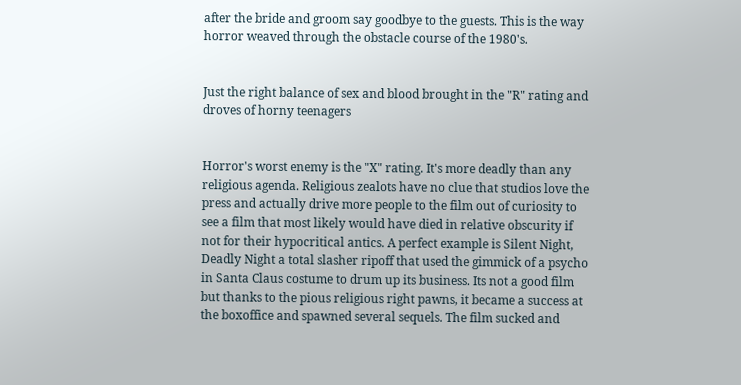after the bride and groom say goodbye to the guests. This is the way horror weaved through the obstacle course of the 1980's.


Just the right balance of sex and blood brought in the "R" rating and droves of horny teenagers


Horror's worst enemy is the "X" rating. It's more deadly than any religious agenda. Religious zealots have no clue that studios love the press and actually drive more people to the film out of curiosity to see a film that most likely would have died in relative obscurity if not for their hypocritical antics. A perfect example is Silent Night, Deadly Night a total slasher ripoff that used the gimmick of a psycho in Santa Claus costume to drum up its business. Its not a good film but thanks to the pious religious right pawns, it became a success at the boxoffice and spawned several sequels. The film sucked and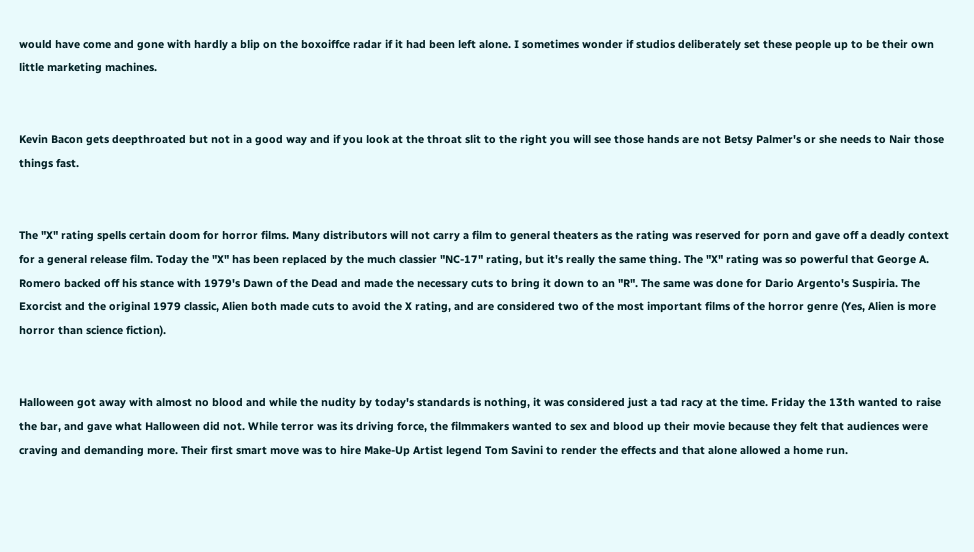would have come and gone with hardly a blip on the boxoiffce radar if it had been left alone. I sometimes wonder if studios deliberately set these people up to be their own little marketing machines.


Kevin Bacon gets deepthroated but not in a good way and if you look at the throat slit to the right you will see those hands are not Betsy Palmer's or she needs to Nair those things fast.


The "X" rating spells certain doom for horror films. Many distributors will not carry a film to general theaters as the rating was reserved for porn and gave off a deadly context for a general release film. Today the "X" has been replaced by the much classier "NC-17" rating, but it's really the same thing. The "X" rating was so powerful that George A. Romero backed off his stance with 1979's Dawn of the Dead and made the necessary cuts to bring it down to an "R". The same was done for Dario Argento's Suspiria. The Exorcist and the original 1979 classic, Alien both made cuts to avoid the X rating, and are considered two of the most important films of the horror genre (Yes, Alien is more horror than science fiction).


Halloween got away with almost no blood and while the nudity by today's standards is nothing, it was considered just a tad racy at the time. Friday the 13th wanted to raise the bar, and gave what Halloween did not. While terror was its driving force, the filmmakers wanted to sex and blood up their movie because they felt that audiences were craving and demanding more. Their first smart move was to hire Make-Up Artist legend Tom Savini to render the effects and that alone allowed a home run.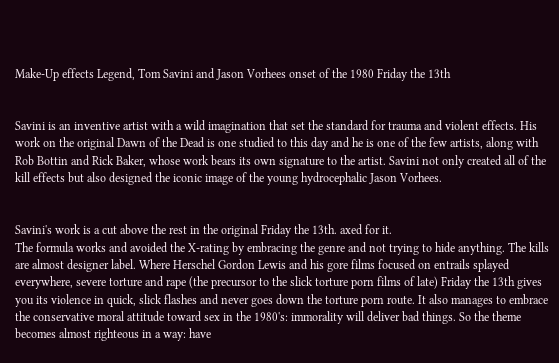Make-Up effects Legend, Tom Savini and Jason Vorhees onset of the 1980 Friday the 13th


Savini is an inventive artist with a wild imagination that set the standard for trauma and violent effects. His work on the original Dawn of the Dead is one studied to this day and he is one of the few artists, along with Rob Bottin and Rick Baker, whose work bears its own signature to the artist. Savini not only created all of the kill effects but also designed the iconic image of the young hydrocephalic Jason Vorhees.


Savini's work is a cut above the rest in the original Friday the 13th. axed for it.
The formula works and avoided the X-rating by embracing the genre and not trying to hide anything. The kills are almost designer label. Where Herschel Gordon Lewis and his gore films focused on entrails splayed everywhere, severe torture and rape (the precursor to the slick torture porn films of late) Friday the 13th gives you its violence in quick, slick flashes and never goes down the torture porn route. It also manages to embrace the conservative moral attitude toward sex in the 1980's: immorality will deliver bad things. So the theme becomes almost righteous in a way: have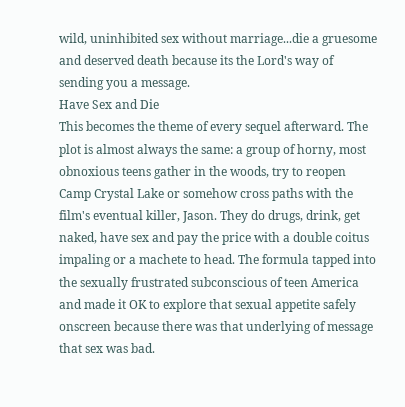wild, uninhibited sex without marriage...die a gruesome and deserved death because its the Lord's way of sending you a message.
Have Sex and Die
This becomes the theme of every sequel afterward. The plot is almost always the same: a group of horny, most obnoxious teens gather in the woods, try to reopen Camp Crystal Lake or somehow cross paths with the film's eventual killer, Jason. They do drugs, drink, get naked, have sex and pay the price with a double coitus impaling or a machete to head. The formula tapped into the sexually frustrated subconscious of teen America and made it OK to explore that sexual appetite safely onscreen because there was that underlying of message that sex was bad.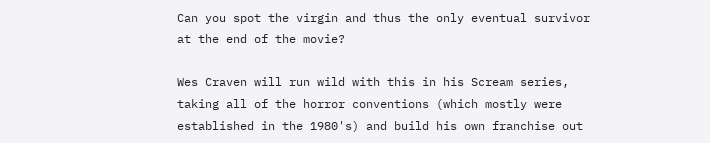Can you spot the virgin and thus the only eventual survivor at the end of the movie?

Wes Craven will run wild with this in his Scream series, taking all of the horror conventions (which mostly were established in the 1980's) and build his own franchise out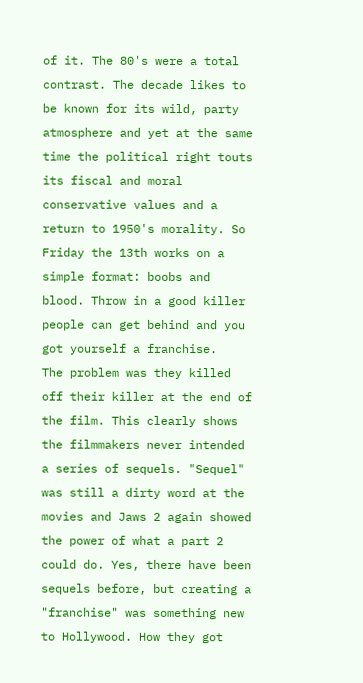of it. The 80's were a total contrast. The decade likes to be known for its wild, party atmosphere and yet at the same time the political right touts its fiscal and moral conservative values and a return to 1950's morality. So Friday the 13th works on a simple format: boobs and blood. Throw in a good killer people can get behind and you got yourself a franchise.
The problem was they killed off their killer at the end of the film. This clearly shows the filmmakers never intended a series of sequels. "Sequel" was still a dirty word at the movies and Jaws 2 again showed the power of what a part 2 could do. Yes, there have been sequels before, but creating a "franchise" was something new to Hollywood. How they got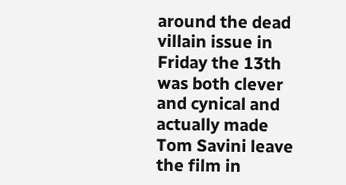around the dead villain issue in Friday the 13th was both clever and cynical and actually made Tom Savini leave the film in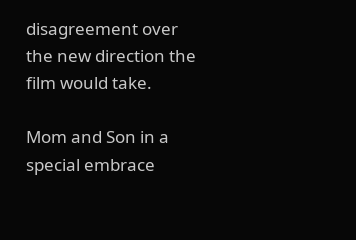disagreement over the new direction the film would take.

Mom and Son in a special embrace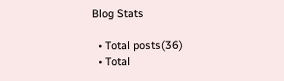Blog Stats

  • Total posts(36)
  • Total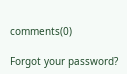comments(0)

Forgot your password?